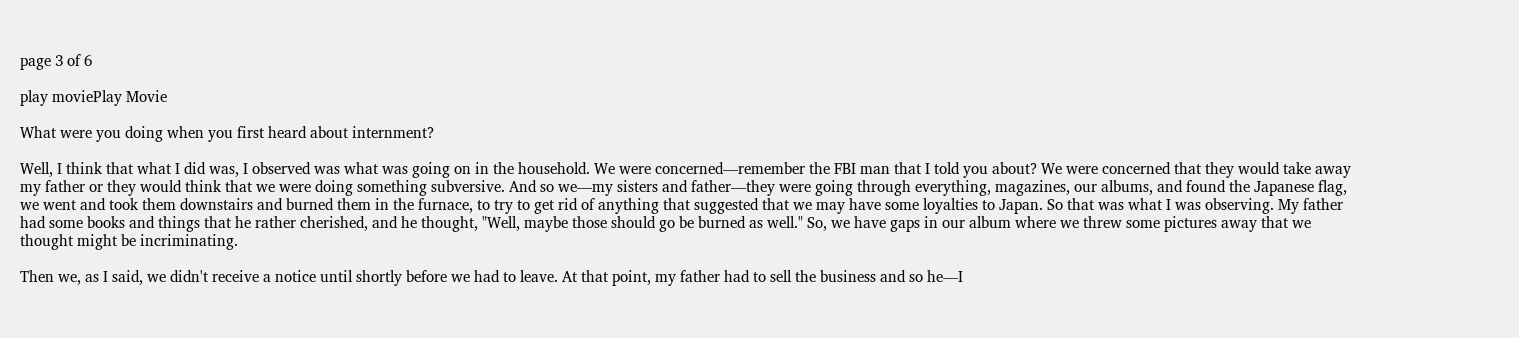page 3 of 6

play moviePlay Movie

What were you doing when you first heard about internment?

Well, I think that what I did was, I observed was what was going on in the household. We were concerned—remember the FBI man that I told you about? We were concerned that they would take away my father or they would think that we were doing something subversive. And so we—my sisters and father—they were going through everything, magazines, our albums, and found the Japanese flag, we went and took them downstairs and burned them in the furnace, to try to get rid of anything that suggested that we may have some loyalties to Japan. So that was what I was observing. My father had some books and things that he rather cherished, and he thought, "Well, maybe those should go be burned as well." So, we have gaps in our album where we threw some pictures away that we thought might be incriminating.

Then we, as I said, we didn't receive a notice until shortly before we had to leave. At that point, my father had to sell the business and so he—I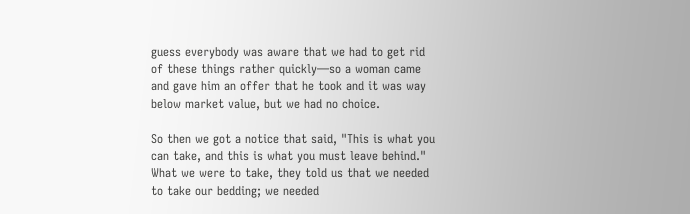guess everybody was aware that we had to get rid of these things rather quickly—so a woman came and gave him an offer that he took and it was way below market value, but we had no choice.

So then we got a notice that said, "This is what you can take, and this is what you must leave behind." What we were to take, they told us that we needed to take our bedding; we needed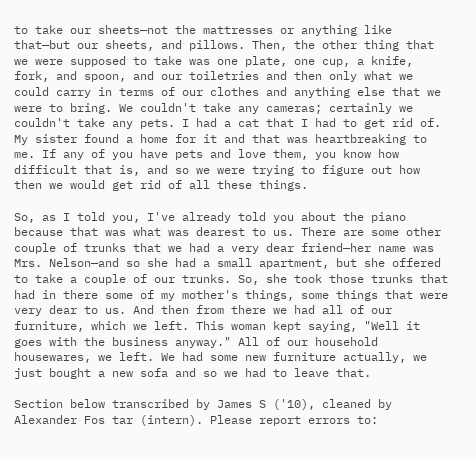to take our sheets—not the mattresses or anything like that—but our sheets, and pillows. Then, the other thing that we were supposed to take was one plate, one cup, a knife, fork, and spoon, and our toiletries and then only what we could carry in terms of our clothes and anything else that we were to bring. We couldn't take any cameras; certainly we couldn't take any pets. I had a cat that I had to get rid of. My sister found a home for it and that was heartbreaking to me. If any of you have pets and love them, you know how difficult that is, and so we were trying to figure out how then we would get rid of all these things.

So, as I told you, I've already told you about the piano because that was what was dearest to us. There are some other couple of trunks that we had a very dear friend—her name was Mrs. Nelson—and so she had a small apartment, but she offered to take a couple of our trunks. So, she took those trunks that had in there some of my mother's things, some things that were very dear to us. And then from there we had all of our furniture, which we left. This woman kept saying, "Well it goes with the business anyway." All of our household housewares, we left. We had some new furniture actually, we just bought a new sofa and so we had to leave that.

Section below transcribed by James S ('10), cleaned by Alexander Fos tar (intern). Please report errors to: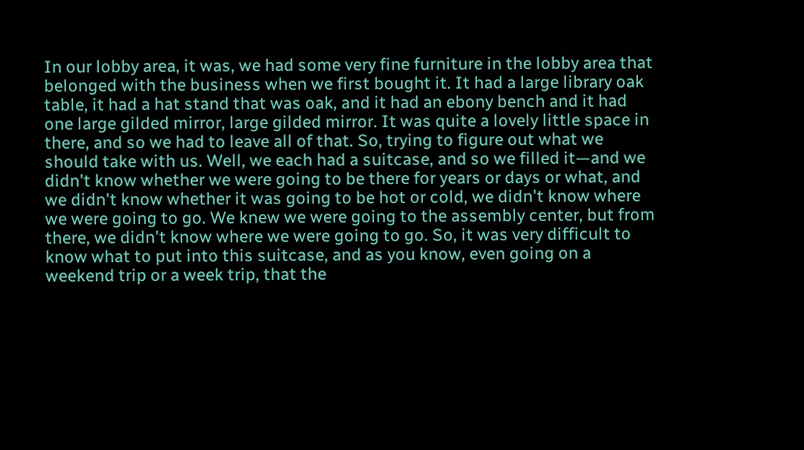In our lobby area, it was, we had some very fine furniture in the lobby area that belonged with the business when we first bought it. It had a large library oak table, it had a hat stand that was oak, and it had an ebony bench and it had one large gilded mirror, large gilded mirror. It was quite a lovely little space in there, and so we had to leave all of that. So, trying to figure out what we should take with us. Well, we each had a suitcase, and so we filled it—and we didn't know whether we were going to be there for years or days or what, and we didn't know whether it was going to be hot or cold, we didn't know where we were going to go. We knew we were going to the assembly center, but from there, we didn't know where we were going to go. So, it was very difficult to know what to put into this suitcase, and as you know, even going on a weekend trip or a week trip, that the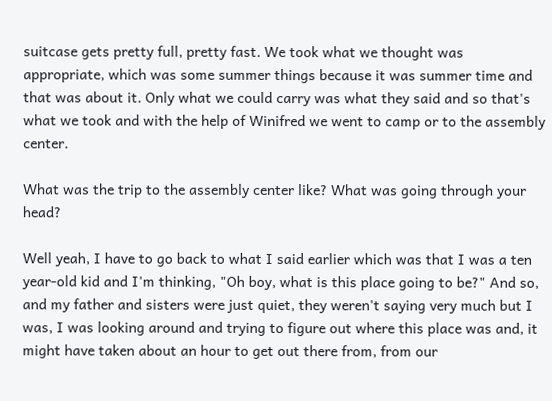suitcase gets pretty full, pretty fast. We took what we thought was appropriate, which was some summer things because it was summer time and that was about it. Only what we could carry was what they said and so that's what we took and with the help of Winifred we went to camp or to the assembly center.

What was the trip to the assembly center like? What was going through your head?

Well yeah, I have to go back to what I said earlier which was that I was a ten year-old kid and I'm thinking, "Oh boy, what is this place going to be?" And so, and my father and sisters were just quiet, they weren't saying very much but I was, I was looking around and trying to figure out where this place was and, it might have taken about an hour to get out there from, from our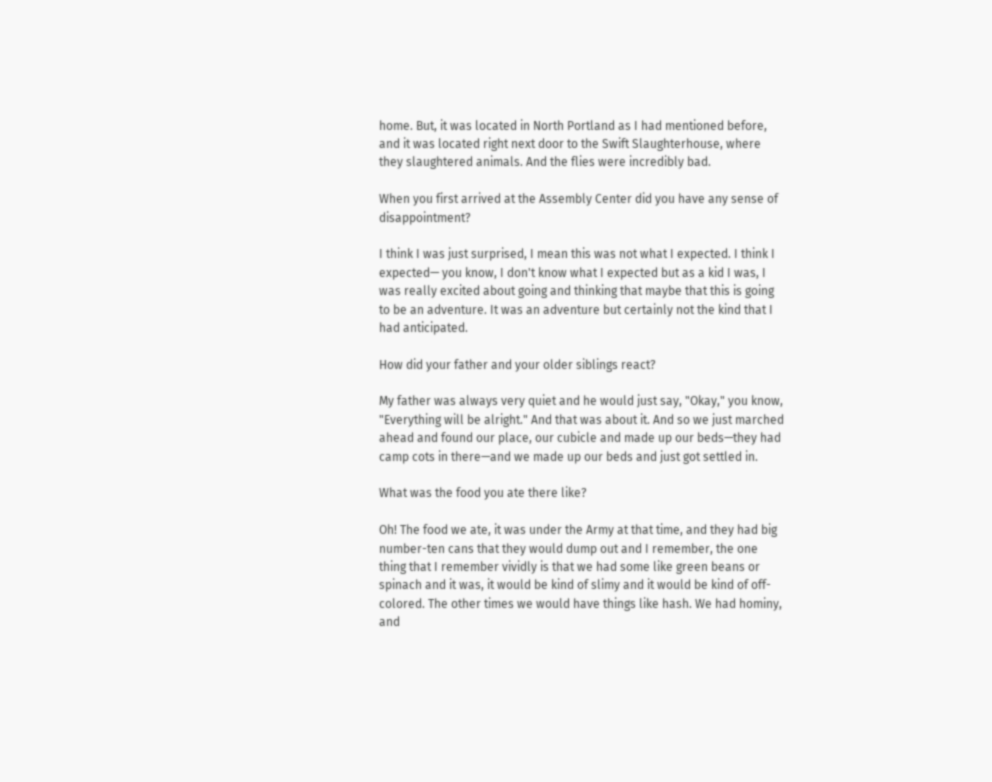home. But, it was located in North Portland as I had mentioned before, and it was located right next door to the Swift Slaughterhouse, where they slaughtered animals. And the flies were incredibly bad.

When you first arrived at the Assembly Center did you have any sense of disappointment?

I think I was just surprised, I mean this was not what I expected. I think I expected— you know, I don't know what I expected but as a kid I was, I was really excited about going and thinking that maybe that this is going to be an adventure. It was an adventure but certainly not the kind that I had anticipated.

How did your father and your older siblings react?

My father was always very quiet and he would just say, "Okay," you know, "Everything will be alright." And that was about it. And so we just marched ahead and found our place, our cubicle and made up our beds—they had camp cots in there—and we made up our beds and just got settled in.

What was the food you ate there like?

Oh! The food we ate, it was under the Army at that time, and they had big number-ten cans that they would dump out and I remember, the one thing that I remember vividly is that we had some like green beans or spinach and it was, it would be kind of slimy and it would be kind of off-colored. The other times we would have things like hash. We had hominy, and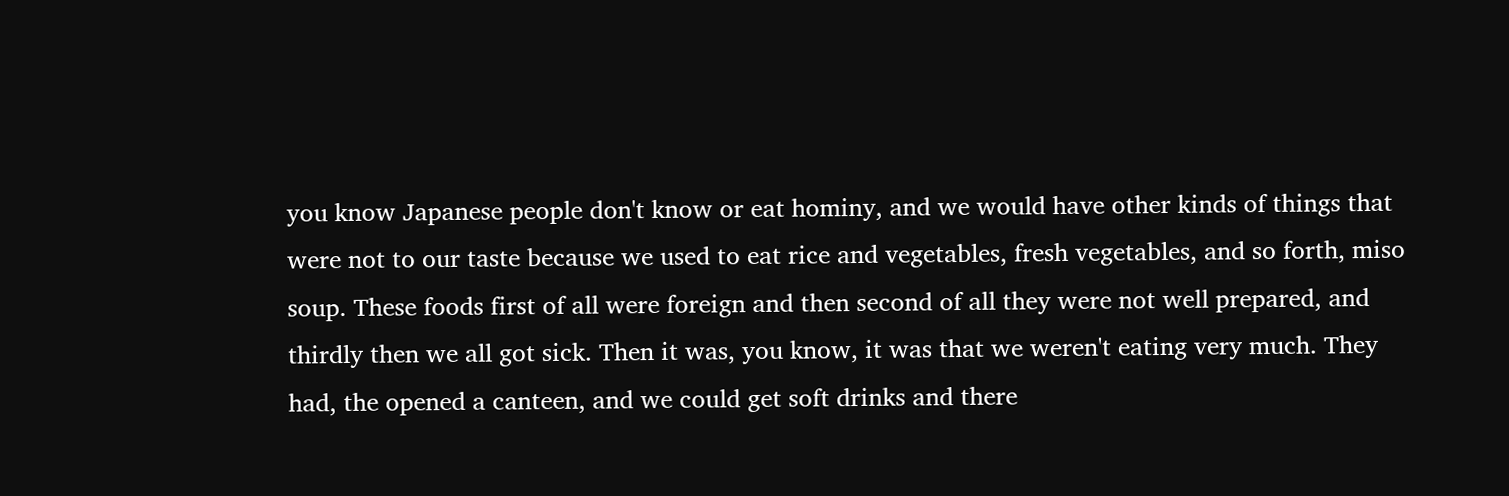you know Japanese people don't know or eat hominy, and we would have other kinds of things that were not to our taste because we used to eat rice and vegetables, fresh vegetables, and so forth, miso soup. These foods first of all were foreign and then second of all they were not well prepared, and thirdly then we all got sick. Then it was, you know, it was that we weren't eating very much. They had, the opened a canteen, and we could get soft drinks and there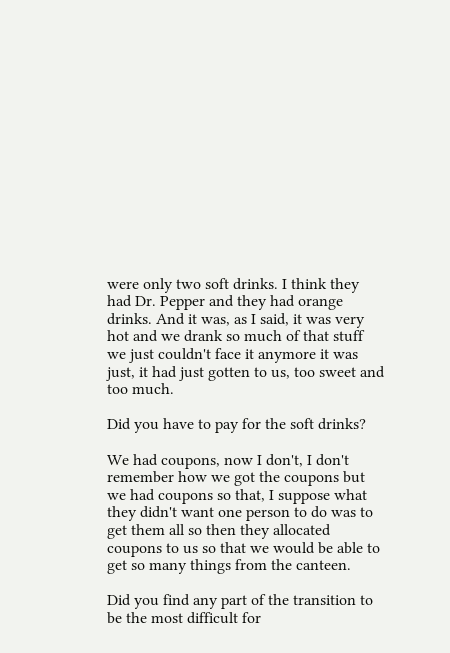were only two soft drinks. I think they had Dr. Pepper and they had orange drinks. And it was, as I said, it was very hot and we drank so much of that stuff we just couldn't face it anymore it was just, it had just gotten to us, too sweet and too much.

Did you have to pay for the soft drinks?

We had coupons, now I don't, I don't remember how we got the coupons but we had coupons so that, I suppose what they didn't want one person to do was to get them all so then they allocated coupons to us so that we would be able to get so many things from the canteen.

Did you find any part of the transition to be the most difficult for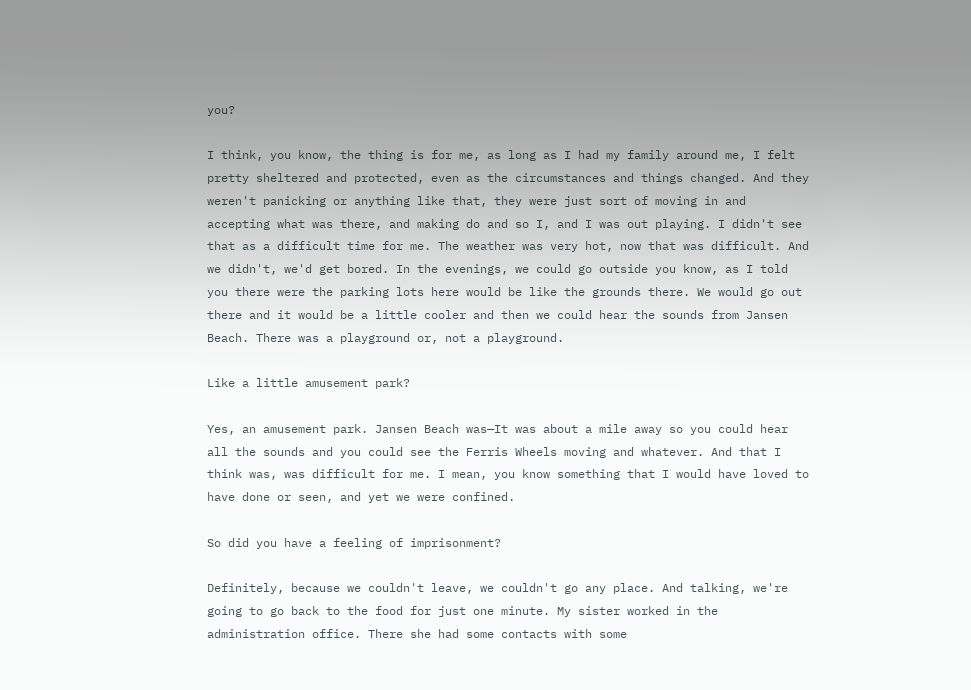you?

I think, you know, the thing is for me, as long as I had my family around me, I felt pretty sheltered and protected, even as the circumstances and things changed. And they weren't panicking or anything like that, they were just sort of moving in and accepting what was there, and making do and so I, and I was out playing. I didn't see that as a difficult time for me. The weather was very hot, now that was difficult. And we didn't, we'd get bored. In the evenings, we could go outside you know, as I told you there were the parking lots here would be like the grounds there. We would go out there and it would be a little cooler and then we could hear the sounds from Jansen Beach. There was a playground or, not a playground.

Like a little amusement park?

Yes, an amusement park. Jansen Beach was—It was about a mile away so you could hear all the sounds and you could see the Ferris Wheels moving and whatever. And that I think was, was difficult for me. I mean, you know something that I would have loved to have done or seen, and yet we were confined.

So did you have a feeling of imprisonment?

Definitely, because we couldn't leave, we couldn't go any place. And talking, we're going to go back to the food for just one minute. My sister worked in the administration office. There she had some contacts with some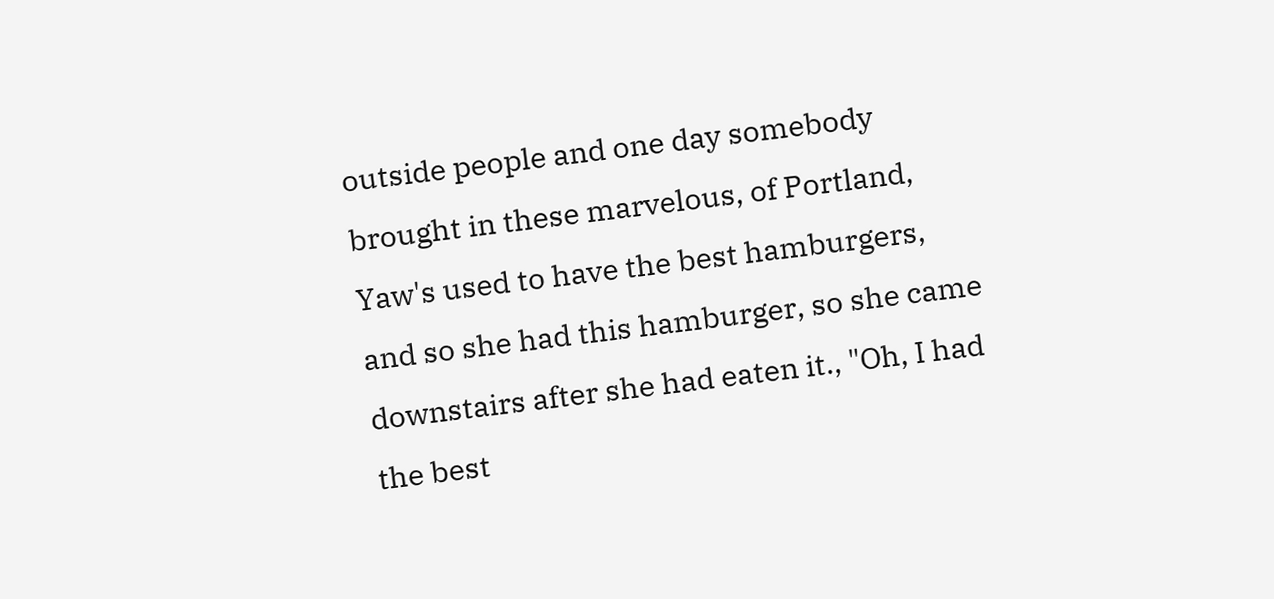outside people and one day somebody brought in these marvelous, of Portland, Yaw's used to have the best hamburgers, and so she had this hamburger, so she came downstairs after she had eaten it., "Oh, I had the best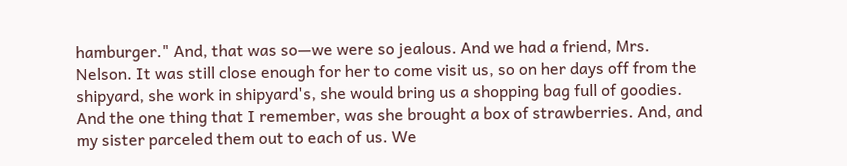hamburger." And, that was so—we were so jealous. And we had a friend, Mrs. Nelson. It was still close enough for her to come visit us, so on her days off from the shipyard, she work in shipyard's, she would bring us a shopping bag full of goodies. And the one thing that I remember, was she brought a box of strawberries. And, and my sister parceled them out to each of us. We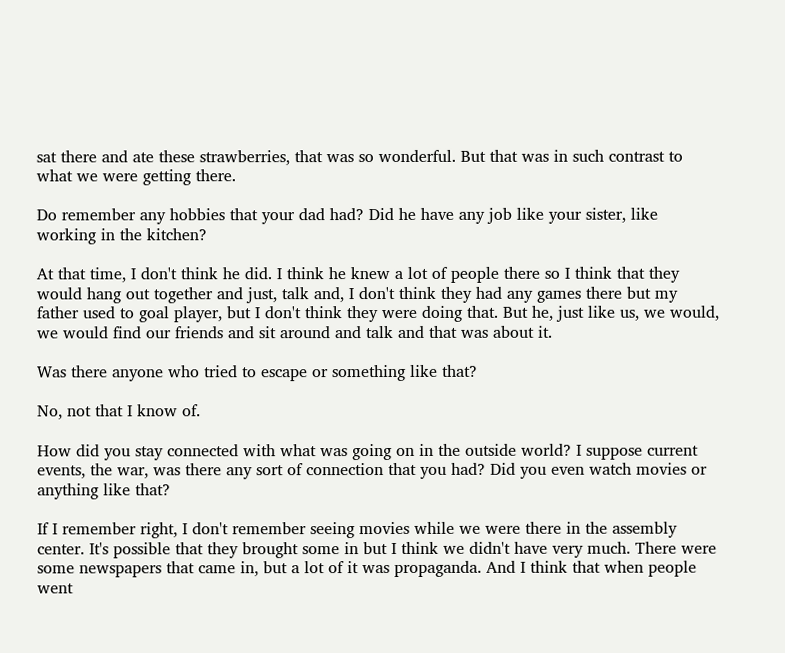sat there and ate these strawberries, that was so wonderful. But that was in such contrast to what we were getting there.

Do remember any hobbies that your dad had? Did he have any job like your sister, like working in the kitchen?

At that time, I don't think he did. I think he knew a lot of people there so I think that they would hang out together and just, talk and, I don't think they had any games there but my father used to goal player, but I don't think they were doing that. But he, just like us, we would, we would find our friends and sit around and talk and that was about it.

Was there anyone who tried to escape or something like that?

No, not that I know of.

How did you stay connected with what was going on in the outside world? I suppose current events, the war, was there any sort of connection that you had? Did you even watch movies or anything like that?

If I remember right, I don't remember seeing movies while we were there in the assembly center. It's possible that they brought some in but I think we didn't have very much. There were some newspapers that came in, but a lot of it was propaganda. And I think that when people went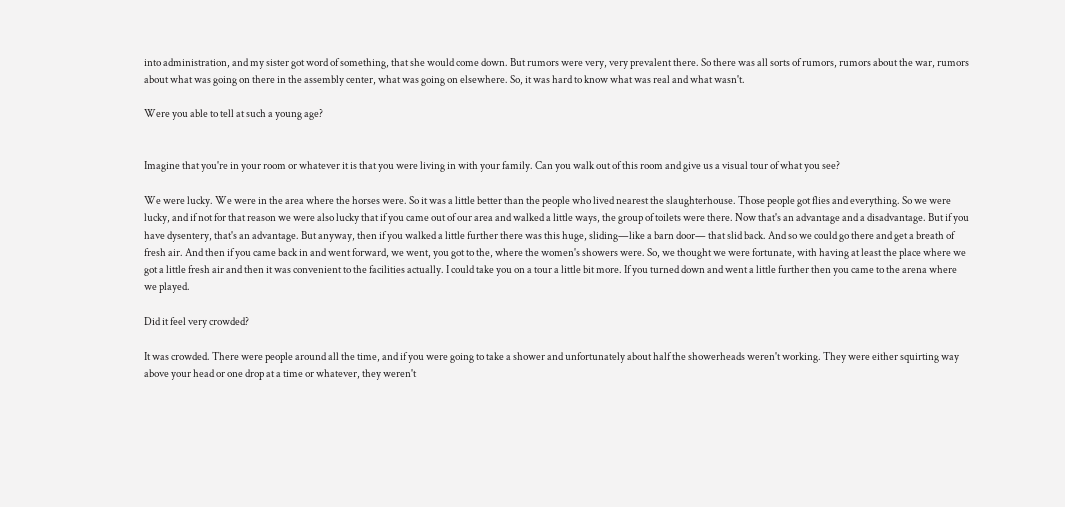into administration, and my sister got word of something, that she would come down. But rumors were very, very prevalent there. So there was all sorts of rumors, rumors about the war, rumors about what was going on there in the assembly center, what was going on elsewhere. So, it was hard to know what was real and what wasn't.

Were you able to tell at such a young age?


Imagine that you're in your room or whatever it is that you were living in with your family. Can you walk out of this room and give us a visual tour of what you see?

We were lucky. We were in the area where the horses were. So it was a little better than the people who lived nearest the slaughterhouse. Those people got flies and everything. So we were lucky, and if not for that reason we were also lucky that if you came out of our area and walked a little ways, the group of toilets were there. Now that's an advantage and a disadvantage. But if you have dysentery, that's an advantage. But anyway, then if you walked a little further there was this huge, sliding—like a barn door— that slid back. And so we could go there and get a breath of fresh air. And then if you came back in and went forward, we went, you got to the, where the women's showers were. So, we thought we were fortunate, with having at least the place where we got a little fresh air and then it was convenient to the facilities actually. I could take you on a tour a little bit more. If you turned down and went a little further then you came to the arena where we played.

Did it feel very crowded?

It was crowded. There were people around all the time, and if you were going to take a shower and unfortunately about half the showerheads weren't working. They were either squirting way above your head or one drop at a time or whatever, they weren't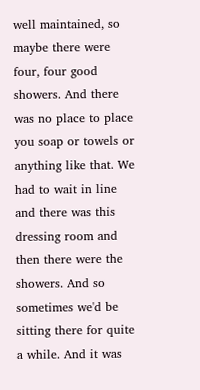well maintained, so maybe there were four, four good showers. And there was no place to place you soap or towels or anything like that. We had to wait in line and there was this dressing room and then there were the showers. And so sometimes we'd be sitting there for quite a while. And it was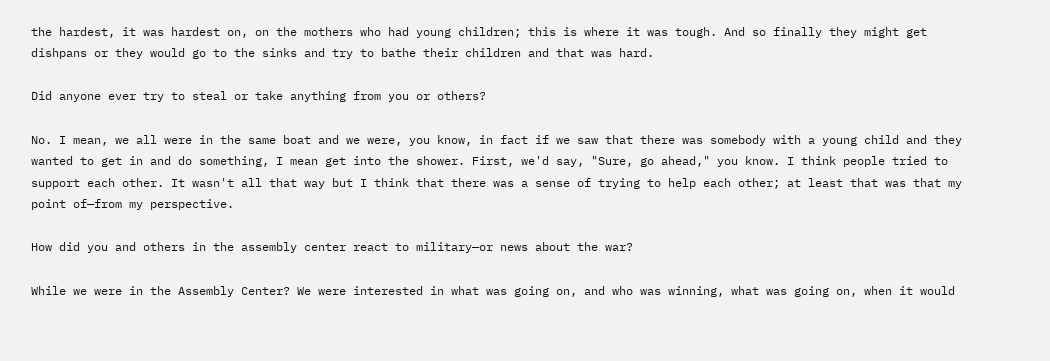the hardest, it was hardest on, on the mothers who had young children; this is where it was tough. And so finally they might get dishpans or they would go to the sinks and try to bathe their children and that was hard.

Did anyone ever try to steal or take anything from you or others?

No. I mean, we all were in the same boat and we were, you know, in fact if we saw that there was somebody with a young child and they wanted to get in and do something, I mean get into the shower. First, we'd say, "Sure, go ahead," you know. I think people tried to support each other. It wasn't all that way but I think that there was a sense of trying to help each other; at least that was that my point of—from my perspective.

How did you and others in the assembly center react to military—or news about the war?

While we were in the Assembly Center? We were interested in what was going on, and who was winning, what was going on, when it would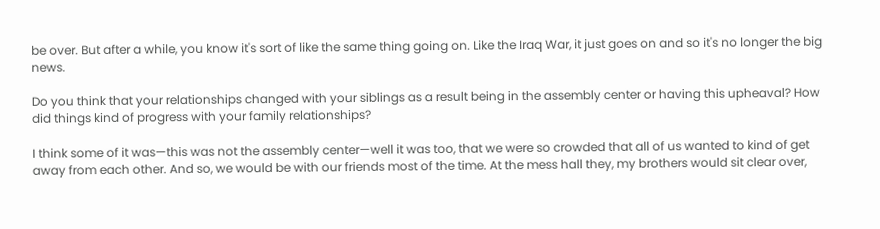be over. But after a while, you know it's sort of like the same thing going on. Like the Iraq War, it just goes on and so it's no longer the big news.

Do you think that your relationships changed with your siblings as a result being in the assembly center or having this upheaval? How did things kind of progress with your family relationships?

I think some of it was—this was not the assembly center—well it was too, that we were so crowded that all of us wanted to kind of get away from each other. And so, we would be with our friends most of the time. At the mess hall they, my brothers would sit clear over,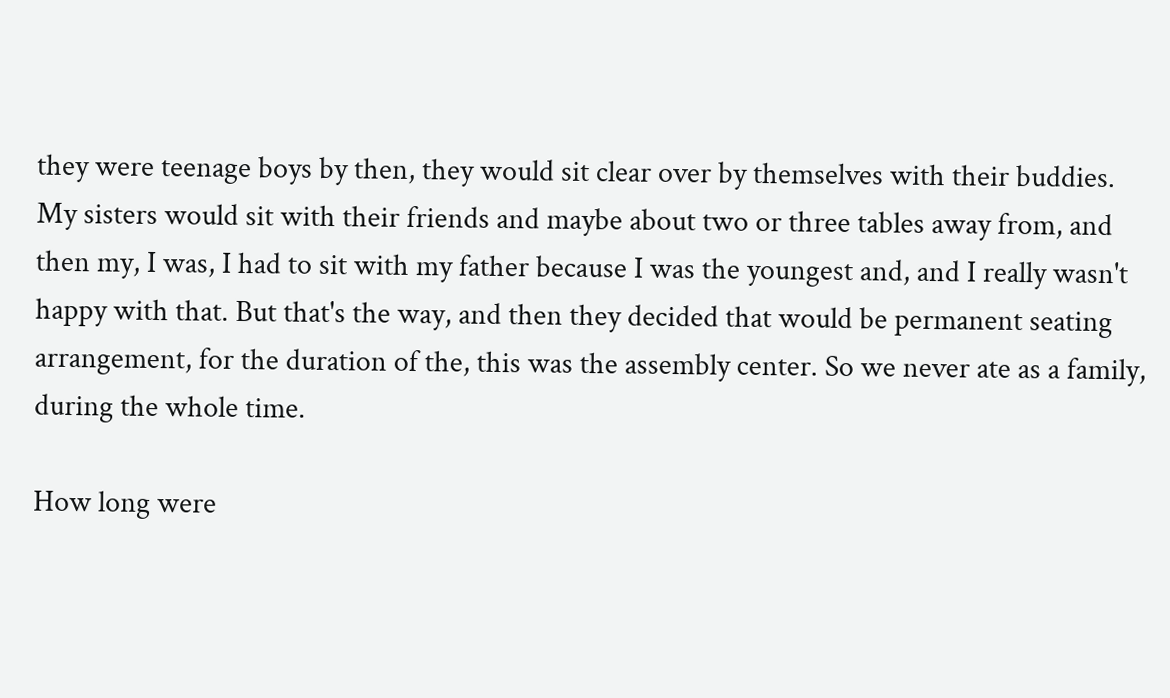they were teenage boys by then, they would sit clear over by themselves with their buddies. My sisters would sit with their friends and maybe about two or three tables away from, and then my, I was, I had to sit with my father because I was the youngest and, and I really wasn't happy with that. But that's the way, and then they decided that would be permanent seating arrangement, for the duration of the, this was the assembly center. So we never ate as a family, during the whole time.

How long were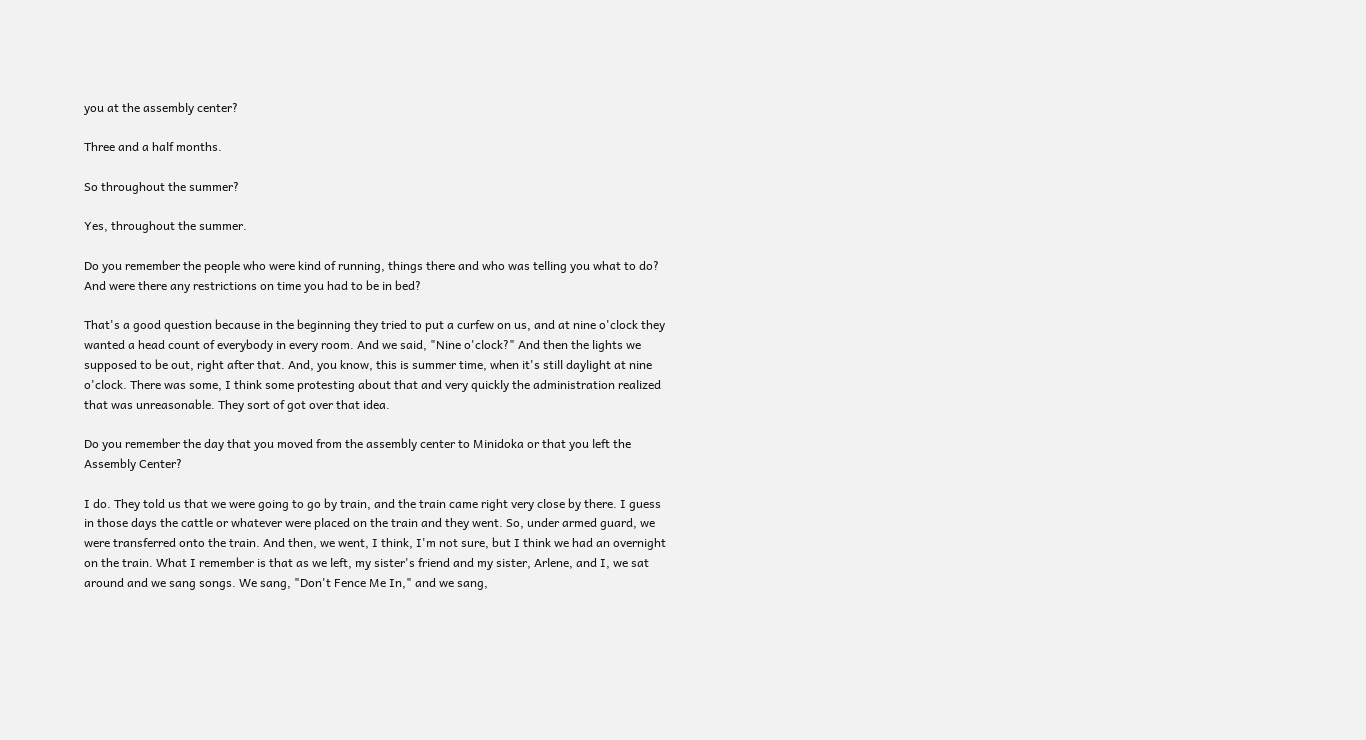you at the assembly center?

Three and a half months.

So throughout the summer?

Yes, throughout the summer.

Do you remember the people who were kind of running, things there and who was telling you what to do? And were there any restrictions on time you had to be in bed?

That's a good question because in the beginning they tried to put a curfew on us, and at nine o'clock they wanted a head count of everybody in every room. And we said, "Nine o'clock?" And then the lights we supposed to be out, right after that. And, you know, this is summer time, when it's still daylight at nine o'clock. There was some, I think some protesting about that and very quickly the administration realized that was unreasonable. They sort of got over that idea.

Do you remember the day that you moved from the assembly center to Minidoka or that you left the Assembly Center?

I do. They told us that we were going to go by train, and the train came right very close by there. I guess in those days the cattle or whatever were placed on the train and they went. So, under armed guard, we were transferred onto the train. And then, we went, I think, I'm not sure, but I think we had an overnight on the train. What I remember is that as we left, my sister's friend and my sister, Arlene, and I, we sat around and we sang songs. We sang, "Don't Fence Me In," and we sang,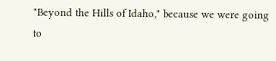"Beyond the Hills of Idaho," because we were going to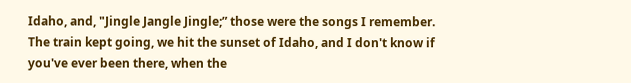Idaho, and, "Jingle Jangle Jingle;” those were the songs I remember. The train kept going, we hit the sunset of Idaho, and I don't know if you've ever been there, when the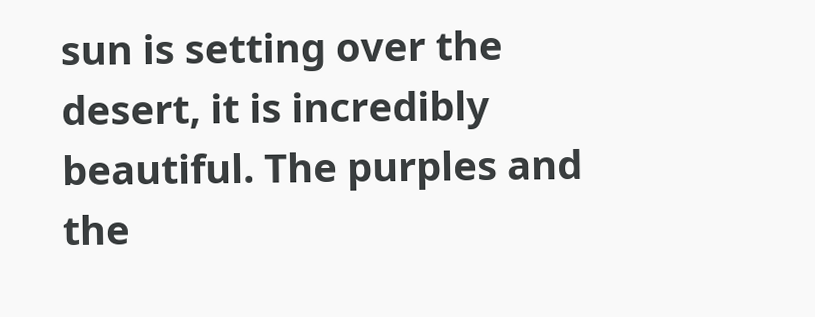sun is setting over the desert, it is incredibly beautiful. The purples and the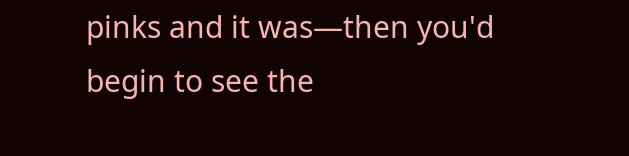pinks and it was—then you'd begin to see the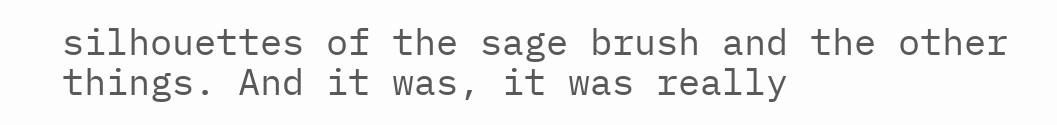silhouettes of the sage brush and the other things. And it was, it was really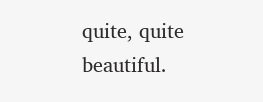quite, quite beautiful.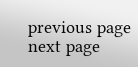previous page next page